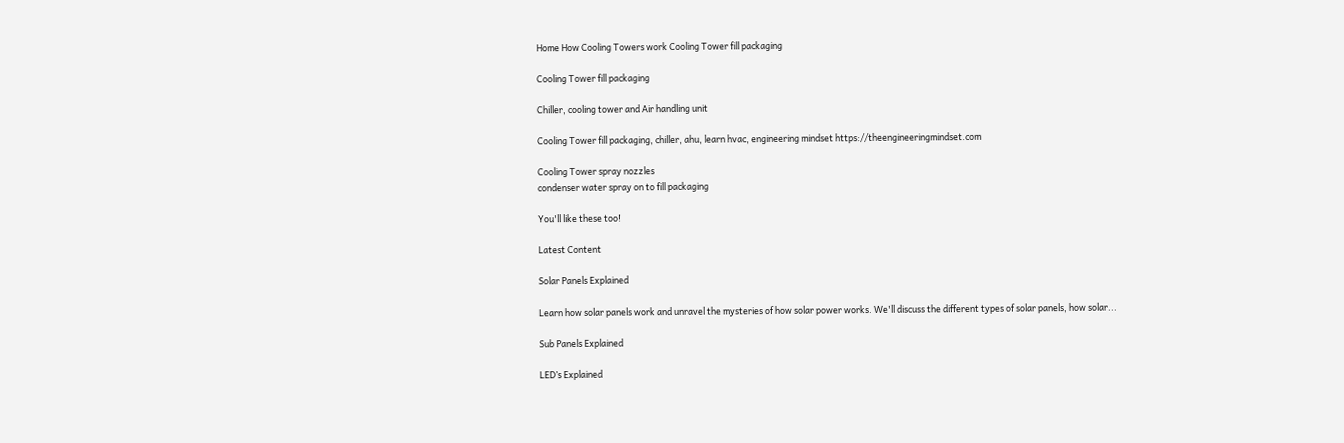Home How Cooling Towers work Cooling Tower fill packaging

Cooling Tower fill packaging

Chiller, cooling tower and Air handling unit

Cooling Tower fill packaging, chiller, ahu, learn hvac, engineering mindset https://theengineeringmindset.com

Cooling Tower spray nozzles
condenser water spray on to fill packaging

You'll like these too!

Latest Content

Solar Panels Explained

Learn how solar panels work and unravel the mysteries of how solar power works. We'll discuss the different types of solar panels, how solar...

Sub Panels Explained

LED’s Explained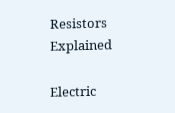Resistors Explained

Electric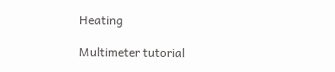Heating

Multimeter tutorial